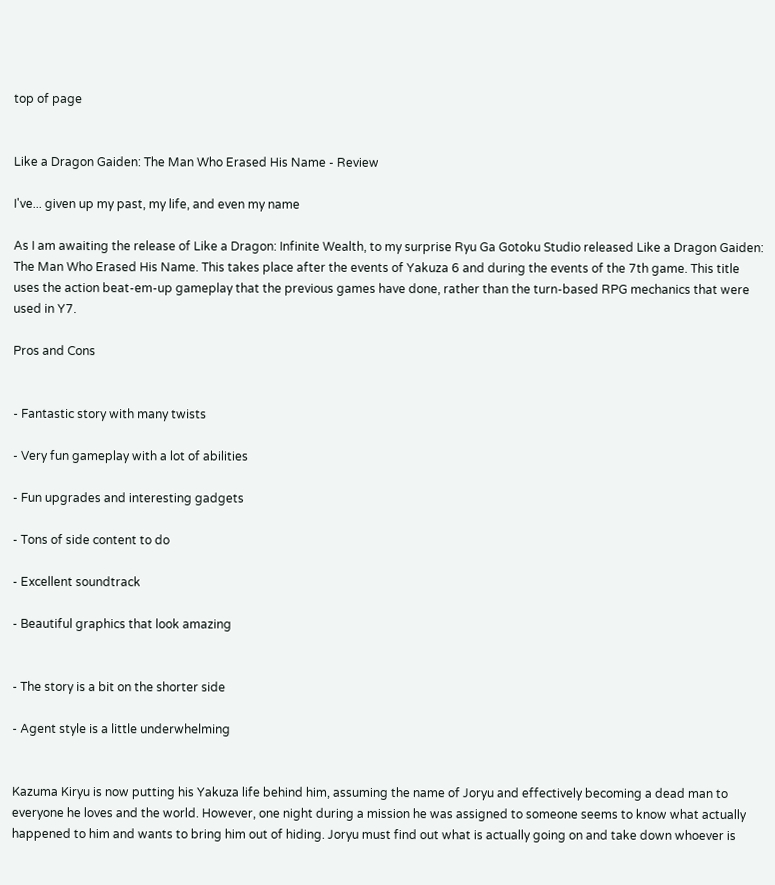top of page


Like a Dragon Gaiden: The Man Who Erased His Name - Review

I've... given up my past, my life, and even my name

As I am awaiting the release of Like a Dragon: Infinite Wealth, to my surprise Ryu Ga Gotoku Studio released Like a Dragon Gaiden: The Man Who Erased His Name. This takes place after the events of Yakuza 6 and during the events of the 7th game. This title uses the action beat-em-up gameplay that the previous games have done, rather than the turn-based RPG mechanics that were used in Y7.

Pros and Cons


- Fantastic story with many twists

- Very fun gameplay with a lot of abilities

- Fun upgrades and interesting gadgets

- Tons of side content to do

- Excellent soundtrack

- Beautiful graphics that look amazing


- The story is a bit on the shorter side

- Agent style is a little underwhelming


Kazuma Kiryu is now putting his Yakuza life behind him, assuming the name of Joryu and effectively becoming a dead man to everyone he loves and the world. However, one night during a mission he was assigned to someone seems to know what actually happened to him and wants to bring him out of hiding. Joryu must find out what is actually going on and take down whoever is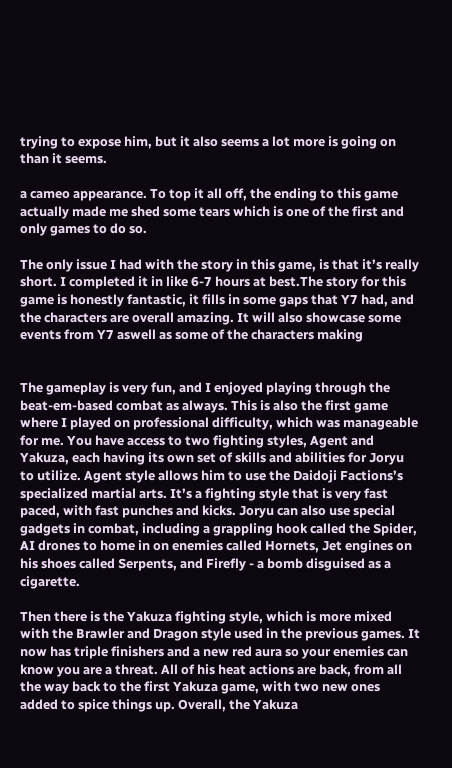trying to expose him, but it also seems a lot more is going on than it seems.

a cameo appearance. To top it all off, the ending to this game actually made me shed some tears which is one of the first and only games to do so.

The only issue I had with the story in this game, is that it’s really short. I completed it in like 6-7 hours at best.The story for this game is honestly fantastic, it fills in some gaps that Y7 had, and the characters are overall amazing. It will also showcase some events from Y7 aswell as some of the characters making


The gameplay is very fun, and I enjoyed playing through the beat-em-based combat as always. This is also the first game where I played on professional difficulty, which was manageable for me. You have access to two fighting styles, Agent and Yakuza, each having its own set of skills and abilities for Joryu to utilize. Agent style allows him to use the Daidoji Factions’s specialized martial arts. It’s a fighting style that is very fast paced, with fast punches and kicks. Joryu can also use special gadgets in combat, including a grappling hook called the Spider, AI drones to home in on enemies called Hornets, Jet engines on his shoes called Serpents, and Firefly - a bomb disguised as a cigarette.

Then there is the Yakuza fighting style, which is more mixed with the Brawler and Dragon style used in the previous games. It now has triple finishers and a new red aura so your enemies can know you are a threat. All of his heat actions are back, from all the way back to the first Yakuza game, with two new ones added to spice things up. Overall, the Yakuza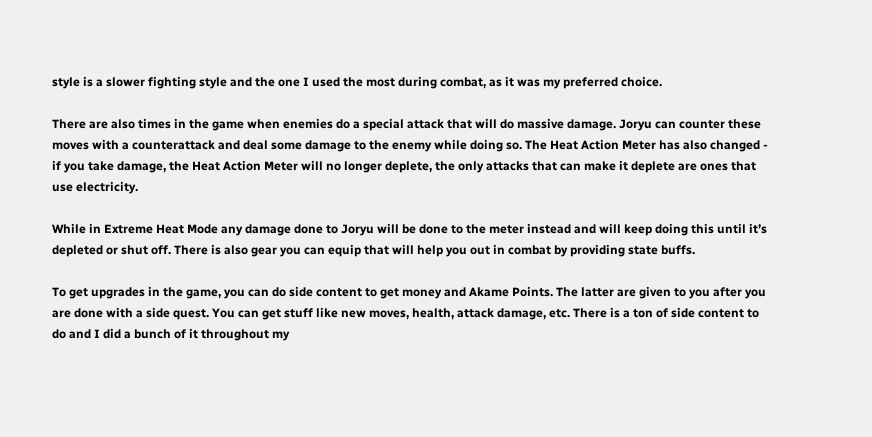style is a slower fighting style and the one I used the most during combat, as it was my preferred choice.

There are also times in the game when enemies do a special attack that will do massive damage. Joryu can counter these moves with a counterattack and deal some damage to the enemy while doing so. The Heat Action Meter has also changed - if you take damage, the Heat Action Meter will no longer deplete, the only attacks that can make it deplete are ones that use electricity.

While in Extreme Heat Mode any damage done to Joryu will be done to the meter instead and will keep doing this until it’s depleted or shut off. There is also gear you can equip that will help you out in combat by providing state buffs.

To get upgrades in the game, you can do side content to get money and Akame Points. The latter are given to you after you are done with a side quest. You can get stuff like new moves, health, attack damage, etc. There is a ton of side content to do and I did a bunch of it throughout my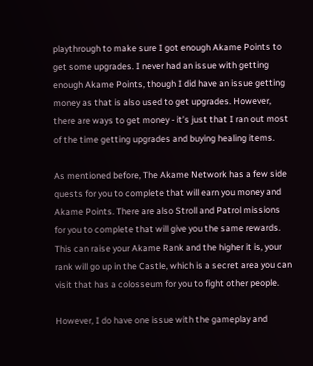playthrough to make sure I got enough Akame Points to get some upgrades. I never had an issue with getting enough Akame Points, though I did have an issue getting money as that is also used to get upgrades. However, there are ways to get money - it’s just that I ran out most of the time getting upgrades and buying healing items.

As mentioned before, The Akame Network has a few side quests for you to complete that will earn you money and Akame Points. There are also Stroll and Patrol missions for you to complete that will give you the same rewards. This can raise your Akame Rank and the higher it is, your rank will go up in the Castle, which is a secret area you can visit that has a colosseum for you to fight other people.

However, I do have one issue with the gameplay and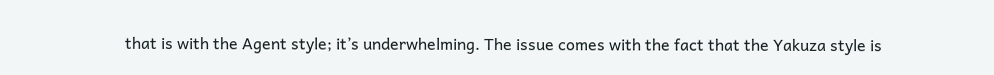that is with the Agent style; it’s underwhelming. The issue comes with the fact that the Yakuza style is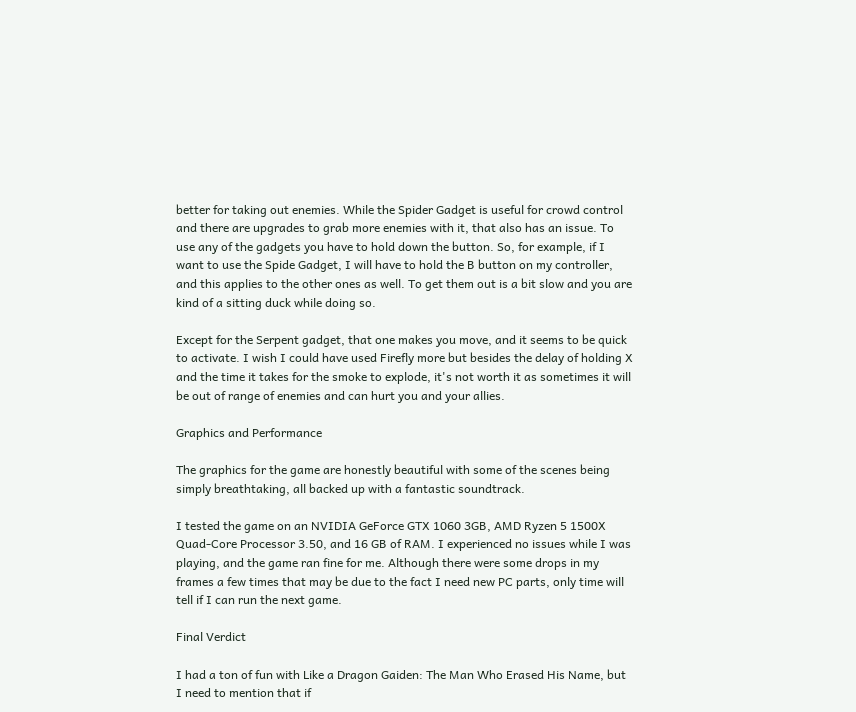better for taking out enemies. While the Spider Gadget is useful for crowd control and there are upgrades to grab more enemies with it, that also has an issue. To use any of the gadgets you have to hold down the button. So, for example, if I want to use the Spide Gadget, I will have to hold the B button on my controller, and this applies to the other ones as well. To get them out is a bit slow and you are kind of a sitting duck while doing so.

Except for the Serpent gadget, that one makes you move, and it seems to be quick to activate. I wish I could have used Firefly more but besides the delay of holding X and the time it takes for the smoke to explode, it's not worth it as sometimes it will be out of range of enemies and can hurt you and your allies.

Graphics and Performance

The graphics for the game are honestly beautiful with some of the scenes being simply breathtaking, all backed up with a fantastic soundtrack.

I tested the game on an NVIDIA GeForce GTX 1060 3GB, AMD Ryzen 5 1500X Quad-Core Processor 3.50, and 16 GB of RAM. I experienced no issues while I was playing, and the game ran fine for me. Although there were some drops in my frames a few times that may be due to the fact I need new PC parts, only time will tell if I can run the next game.

Final Verdict

I had a ton of fun with Like a Dragon Gaiden: The Man Who Erased His Name, but I need to mention that if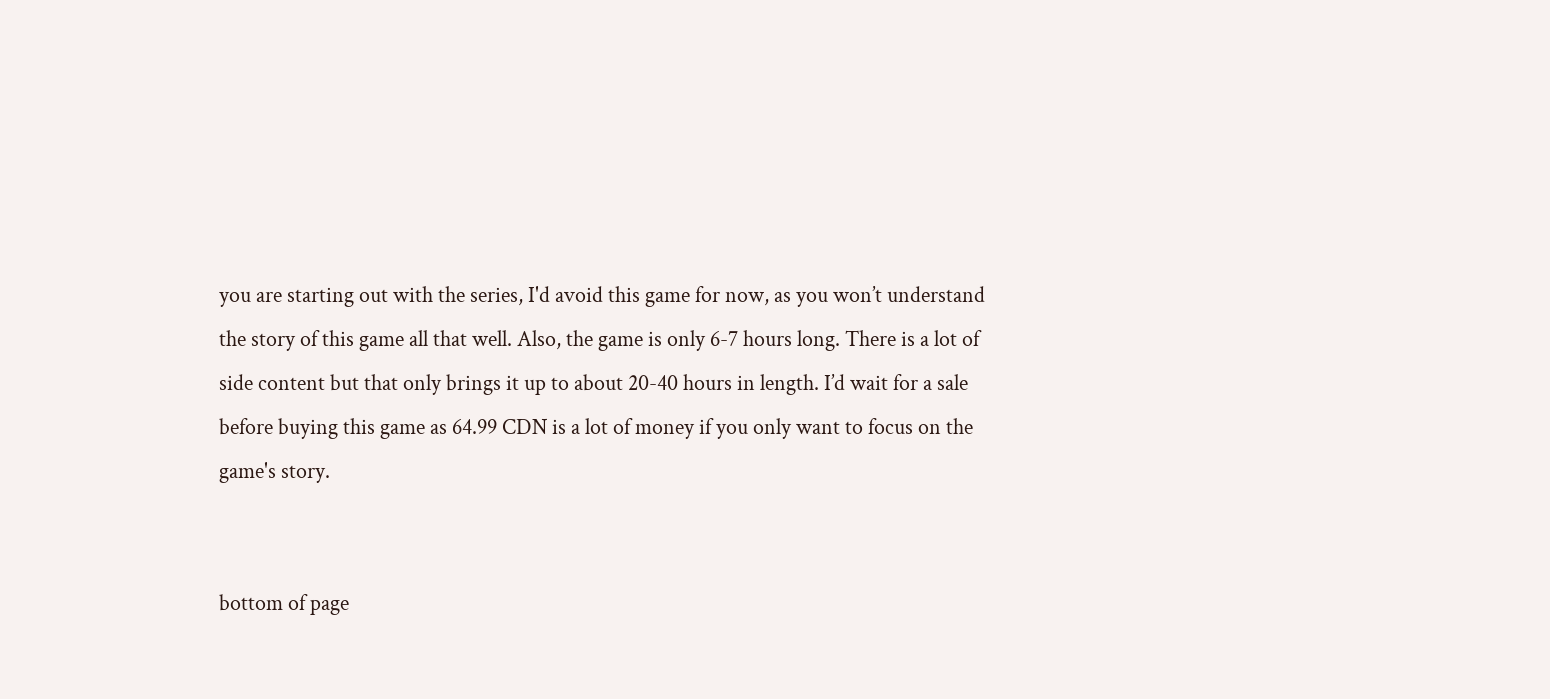you are starting out with the series, I'd avoid this game for now, as you won’t understand the story of this game all that well. Also, the game is only 6-7 hours long. There is a lot of side content but that only brings it up to about 20-40 hours in length. I’d wait for a sale before buying this game as 64.99 CDN is a lot of money if you only want to focus on the game's story.


bottom of page